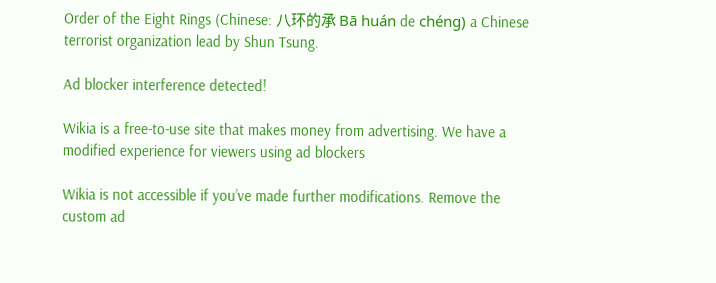Order of the Eight Rings (Chinese: 八环的承 Bā huán de chéng) a Chinese terrorist organization lead by Shun Tsung.

Ad blocker interference detected!

Wikia is a free-to-use site that makes money from advertising. We have a modified experience for viewers using ad blockers

Wikia is not accessible if you’ve made further modifications. Remove the custom ad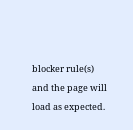blocker rule(s) and the page will load as expected.